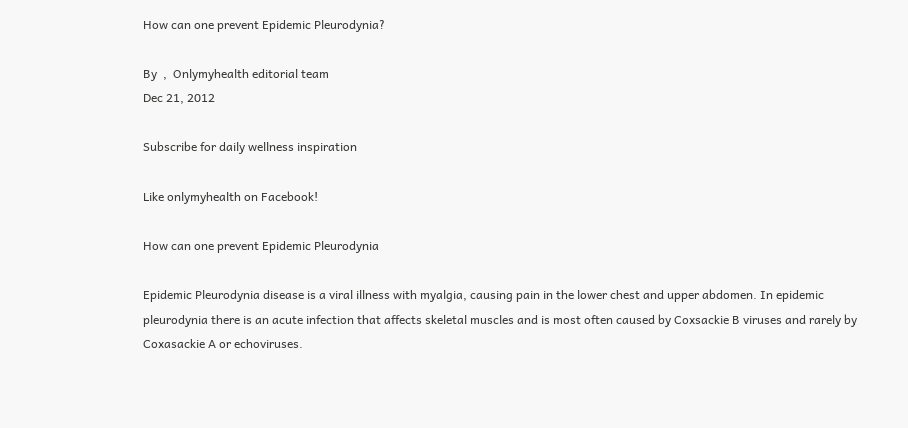How can one prevent Epidemic Pleurodynia?

By  ,  Onlymyhealth editorial team
Dec 21, 2012

Subscribe for daily wellness inspiration

Like onlymyhealth on Facebook!

How can one prevent Epidemic Pleurodynia

Epidemic Pleurodynia disease is a viral illness with myalgia, causing pain in the lower chest and upper abdomen. In epidemic pleurodynia there is an acute infection that affects skeletal muscles and is most often caused by Coxsackie B viruses and rarely by Coxasackie A or echoviruses.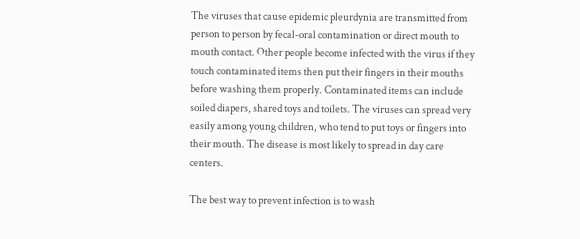The viruses that cause epidemic pleurdynia are transmitted from person to person by fecal-oral contamination or direct mouth to mouth contact. Other people become infected with the virus if they touch contaminated items then put their fingers in their mouths before washing them properly. Contaminated items can include soiled diapers, shared toys and toilets. The viruses can spread very easily among young children, who tend to put toys or fingers into their mouth. The disease is most likely to spread in day care centers.

The best way to prevent infection is to wash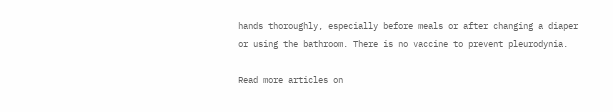hands thoroughly, especially before meals or after changing a diaper or using the bathroom. There is no vaccine to prevent pleurodynia.

Read more articles on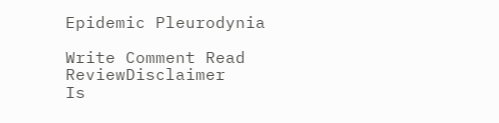Epidemic Pleurodynia

Write Comment Read ReviewDisclaimer
Is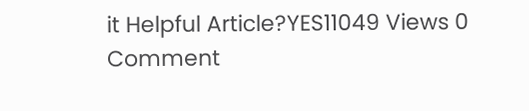it Helpful Article?YES11049 Views 0 Comment